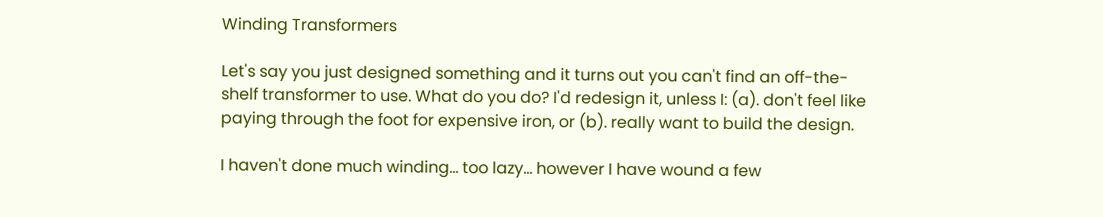Winding Transformers

Let's say you just designed something and it turns out you can't find an off-the-shelf transformer to use. What do you do? I'd redesign it, unless I: (a). don't feel like paying through the foot for expensive iron, or (b). really want to build the design.

I haven't done much winding... too lazy... however I have wound a few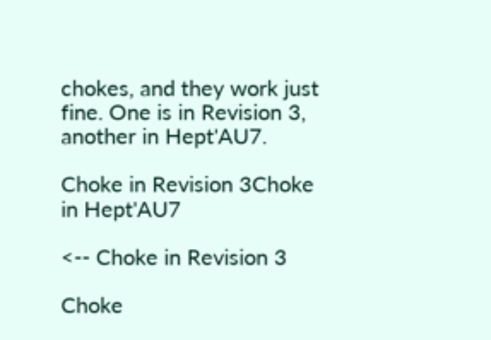chokes, and they work just fine. One is in Revision 3, another in Hept'AU7.

Choke in Revision 3Choke in Hept'AU7

<-- Choke in Revision 3

Choke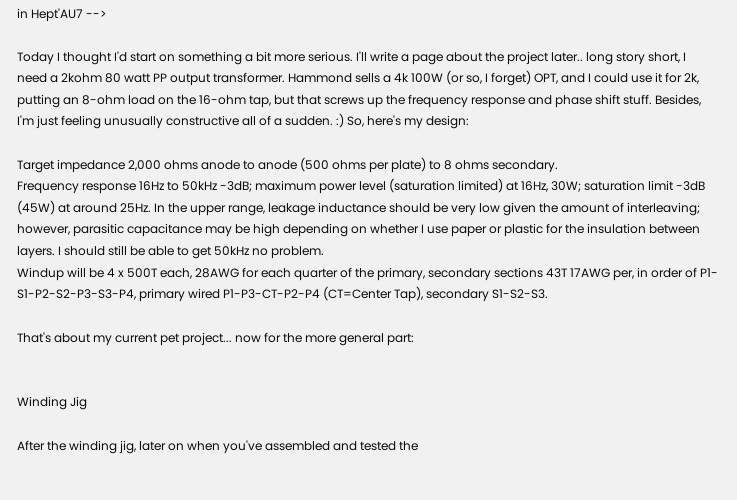in Hept'AU7 -->

Today I thought I'd start on something a bit more serious. I'll write a page about the project later.. long story short, I need a 2kohm 80 watt PP output transformer. Hammond sells a 4k 100W (or so, I forget) OPT, and I could use it for 2k, putting an 8-ohm load on the 16-ohm tap, but that screws up the frequency response and phase shift stuff. Besides, I'm just feeling unusually constructive all of a sudden. :) So, here's my design:

Target impedance 2,000 ohms anode to anode (500 ohms per plate) to 8 ohms secondary.
Frequency response 16Hz to 50kHz -3dB; maximum power level (saturation limited) at 16Hz, 30W; saturation limit -3dB (45W) at around 25Hz. In the upper range, leakage inductance should be very low given the amount of interleaving; however, parasitic capacitance may be high depending on whether I use paper or plastic for the insulation between layers. I should still be able to get 50kHz no problem.
Windup will be 4 x 500T each, 28AWG for each quarter of the primary, secondary sections 43T 17AWG per, in order of P1-S1-P2-S2-P3-S3-P4, primary wired P1-P3-CT-P2-P4 (CT=Center Tap), secondary S1-S2-S3.

That's about my current pet project... now for the more general part:


Winding Jig

After the winding jig, later on when you've assembled and tested the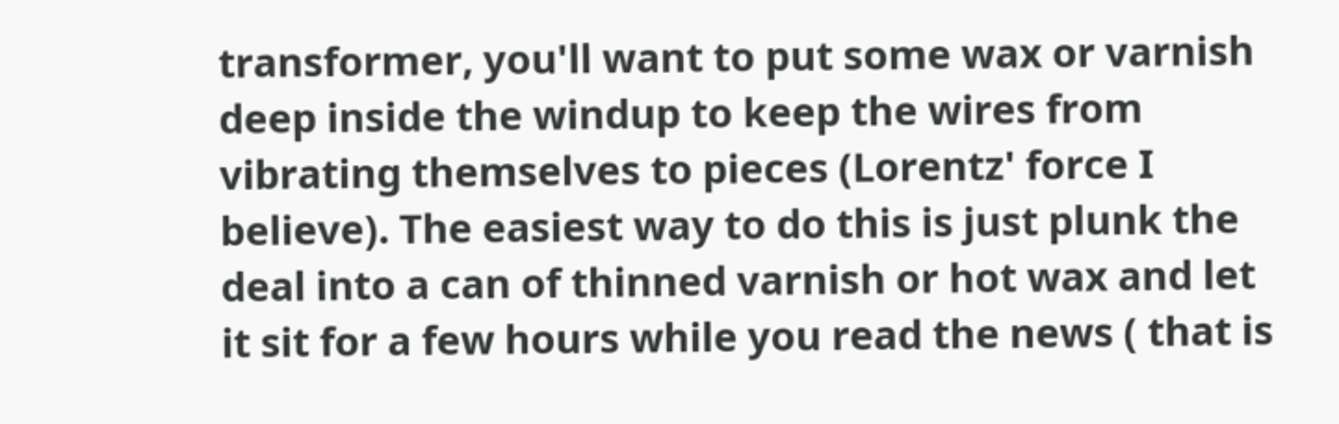transformer, you'll want to put some wax or varnish deep inside the windup to keep the wires from vibrating themselves to pieces (Lorentz' force I believe). The easiest way to do this is just plunk the deal into a can of thinned varnish or hot wax and let it sit for a few hours while you read the news ( that is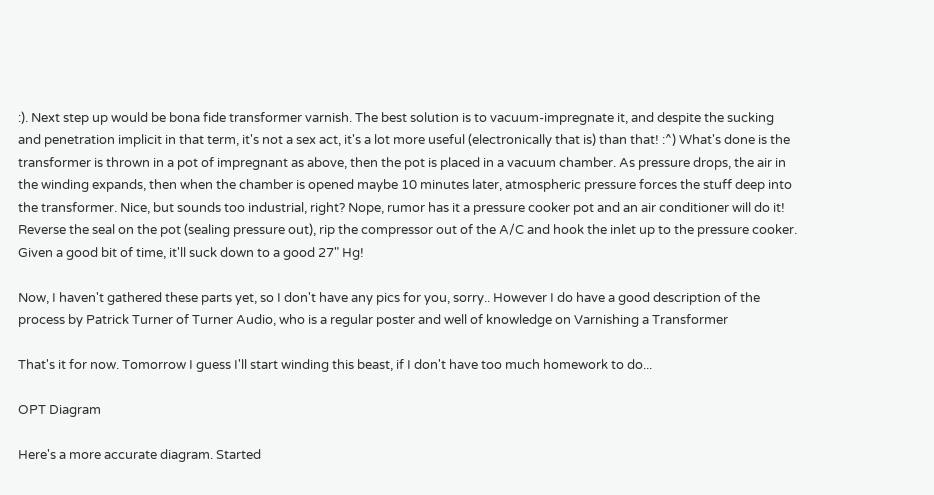:). Next step up would be bona fide transformer varnish. The best solution is to vacuum-impregnate it, and despite the sucking and penetration implicit in that term, it's not a sex act, it's a lot more useful (electronically that is) than that! :^) What's done is the transformer is thrown in a pot of impregnant as above, then the pot is placed in a vacuum chamber. As pressure drops, the air in the winding expands, then when the chamber is opened maybe 10 minutes later, atmospheric pressure forces the stuff deep into the transformer. Nice, but sounds too industrial, right? Nope, rumor has it a pressure cooker pot and an air conditioner will do it! Reverse the seal on the pot (sealing pressure out), rip the compressor out of the A/C and hook the inlet up to the pressure cooker. Given a good bit of time, it'll suck down to a good 27" Hg!

Now, I haven't gathered these parts yet, so I don't have any pics for you, sorry.. However I do have a good description of the process by Patrick Turner of Turner Audio, who is a regular poster and well of knowledge on Varnishing a Transformer

That's it for now. Tomorrow I guess I'll start winding this beast, if I don't have too much homework to do...

OPT Diagram

Here's a more accurate diagram. Started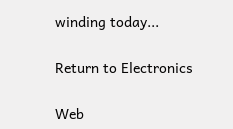winding today...

Return to Electronics

Web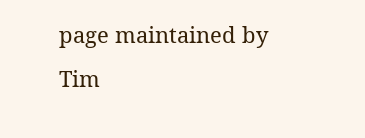page maintained by Tim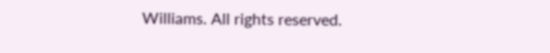Williams. All rights reserved.